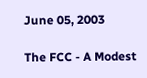June 05, 2003

The FCC - A Modest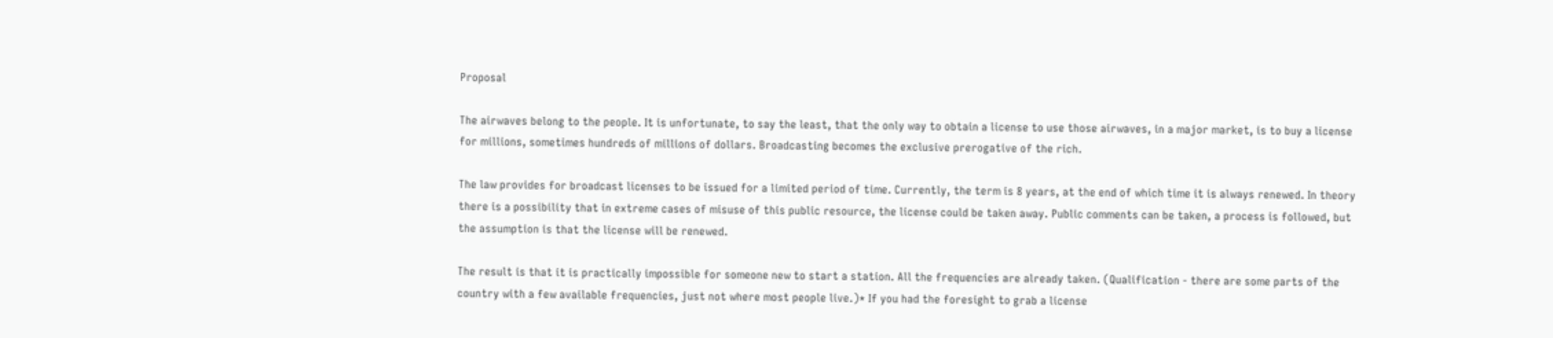Proposal

The airwaves belong to the people. It is unfortunate, to say the least, that the only way to obtain a license to use those airwaves, in a major market, is to buy a license for millions, sometimes hundreds of millions of dollars. Broadcasting becomes the exclusive prerogative of the rich.

The law provides for broadcast licenses to be issued for a limited period of time. Currently, the term is 8 years, at the end of which time it is always renewed. In theory there is a possibility that in extreme cases of misuse of this public resource, the license could be taken away. Public comments can be taken, a process is followed, but the assumption is that the license will be renewed.

The result is that it is practically impossible for someone new to start a station. All the frequencies are already taken. (Qualification - there are some parts of the country with a few available frequencies, just not where most people live.)* If you had the foresight to grab a license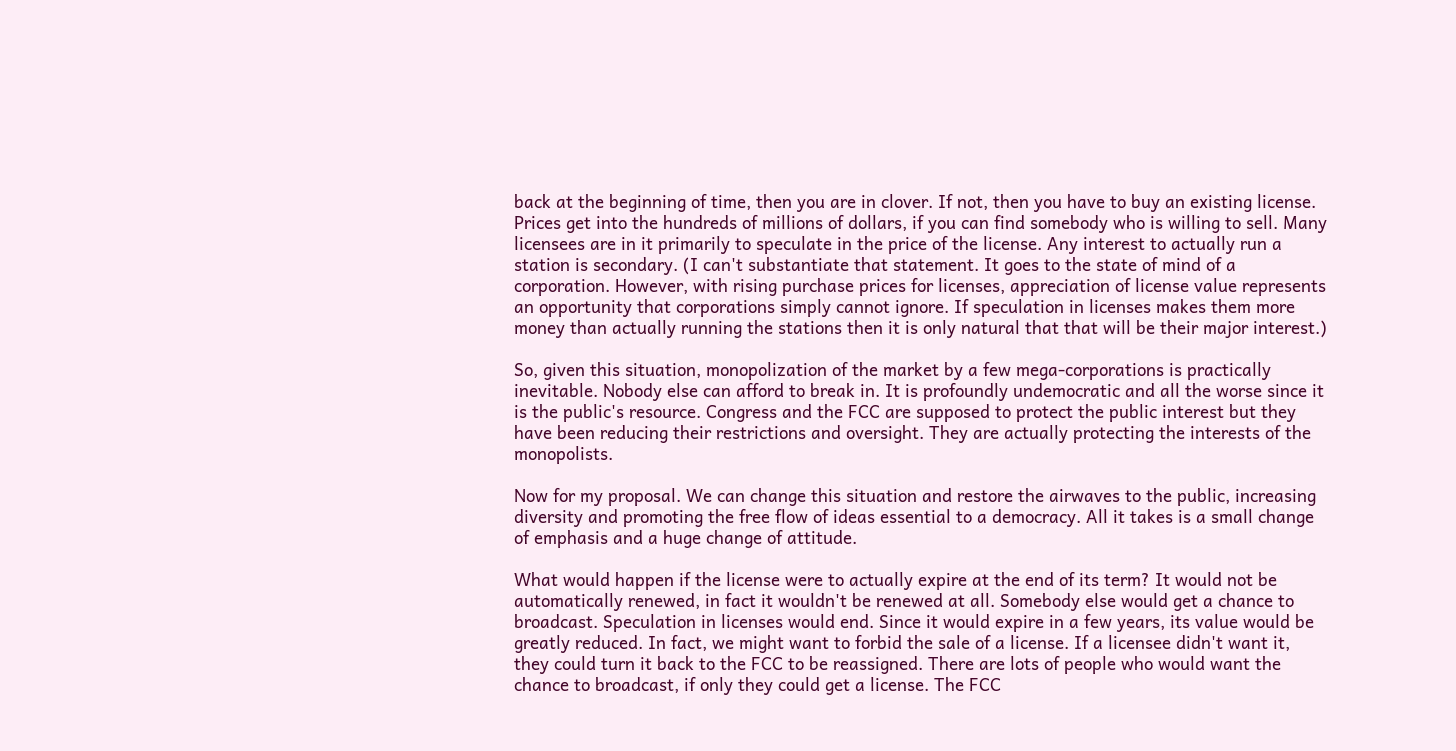back at the beginning of time, then you are in clover. If not, then you have to buy an existing license. Prices get into the hundreds of millions of dollars, if you can find somebody who is willing to sell. Many licensees are in it primarily to speculate in the price of the license. Any interest to actually run a station is secondary. (I can't substantiate that statement. It goes to the state of mind of a corporation. However, with rising purchase prices for licenses, appreciation of license value represents an opportunity that corporations simply cannot ignore. If speculation in licenses makes them more money than actually running the stations then it is only natural that that will be their major interest.)

So, given this situation, monopolization of the market by a few mega-corporations is practically inevitable. Nobody else can afford to break in. It is profoundly undemocratic and all the worse since it is the public's resource. Congress and the FCC are supposed to protect the public interest but they have been reducing their restrictions and oversight. They are actually protecting the interests of the monopolists.

Now for my proposal. We can change this situation and restore the airwaves to the public, increasing diversity and promoting the free flow of ideas essential to a democracy. All it takes is a small change of emphasis and a huge change of attitude.

What would happen if the license were to actually expire at the end of its term? It would not be automatically renewed, in fact it wouldn't be renewed at all. Somebody else would get a chance to broadcast. Speculation in licenses would end. Since it would expire in a few years, its value would be greatly reduced. In fact, we might want to forbid the sale of a license. If a licensee didn't want it, they could turn it back to the FCC to be reassigned. There are lots of people who would want the chance to broadcast, if only they could get a license. The FCC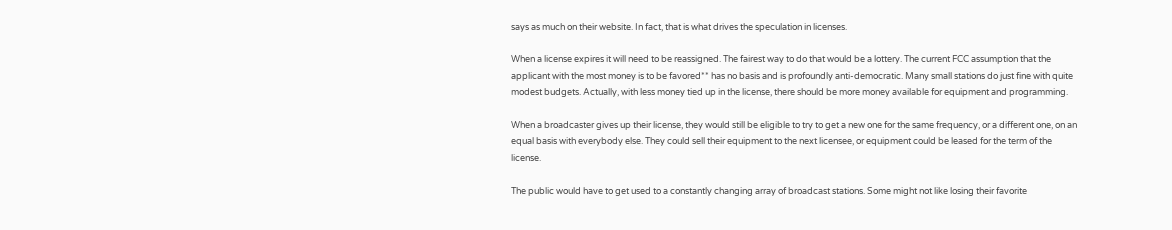says as much on their website. In fact, that is what drives the speculation in licenses.

When a license expires it will need to be reassigned. The fairest way to do that would be a lottery. The current FCC assumption that the applicant with the most money is to be favored** has no basis and is profoundly anti-democratic. Many small stations do just fine with quite modest budgets. Actually, with less money tied up in the license, there should be more money available for equipment and programming.

When a broadcaster gives up their license, they would still be eligible to try to get a new one for the same frequency, or a different one, on an equal basis with everybody else. They could sell their equipment to the next licensee, or equipment could be leased for the term of the license.

The public would have to get used to a constantly changing array of broadcast stations. Some might not like losing their favorite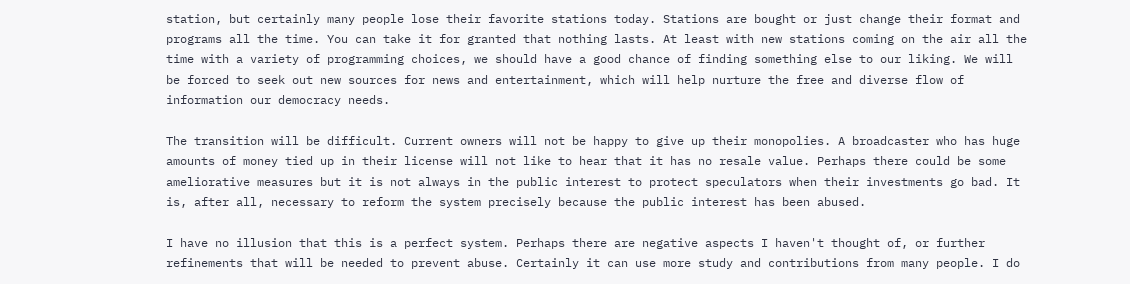station, but certainly many people lose their favorite stations today. Stations are bought or just change their format and programs all the time. You can take it for granted that nothing lasts. At least with new stations coming on the air all the time with a variety of programming choices, we should have a good chance of finding something else to our liking. We will be forced to seek out new sources for news and entertainment, which will help nurture the free and diverse flow of information our democracy needs.

The transition will be difficult. Current owners will not be happy to give up their monopolies. A broadcaster who has huge amounts of money tied up in their license will not like to hear that it has no resale value. Perhaps there could be some ameliorative measures but it is not always in the public interest to protect speculators when their investments go bad. It is, after all, necessary to reform the system precisely because the public interest has been abused.

I have no illusion that this is a perfect system. Perhaps there are negative aspects I haven't thought of, or further refinements that will be needed to prevent abuse. Certainly it can use more study and contributions from many people. I do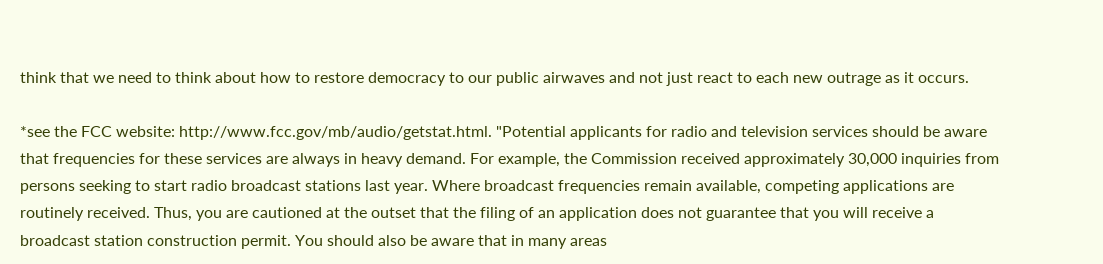think that we need to think about how to restore democracy to our public airwaves and not just react to each new outrage as it occurs.

*see the FCC website: http://www.fcc.gov/mb/audio/getstat.html. "Potential applicants for radio and television services should be aware that frequencies for these services are always in heavy demand. For example, the Commission received approximately 30,000 inquiries from persons seeking to start radio broadcast stations last year. Where broadcast frequencies remain available, competing applications are routinely received. Thus, you are cautioned at the outset that the filing of an application does not guarantee that you will receive a broadcast station construction permit. You should also be aware that in many areas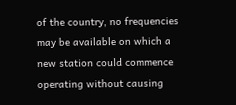of the country, no frequencies may be available on which a new station could commence operating without causing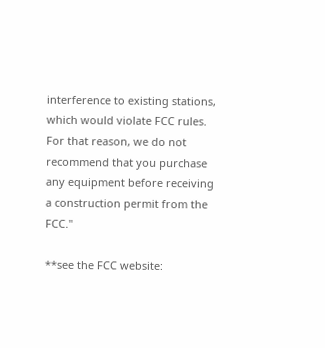interference to existing stations, which would violate FCC rules. For that reason, we do not recommend that you purchase any equipment before receiving a construction permit from the FCC."

**see the FCC website: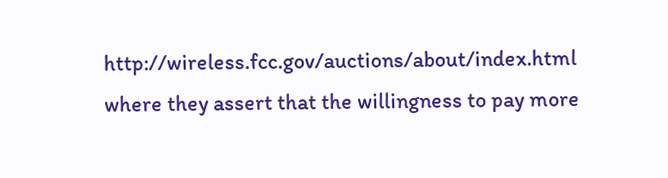http://wireless.fcc.gov/auctions/about/index.html where they assert that the willingness to pay more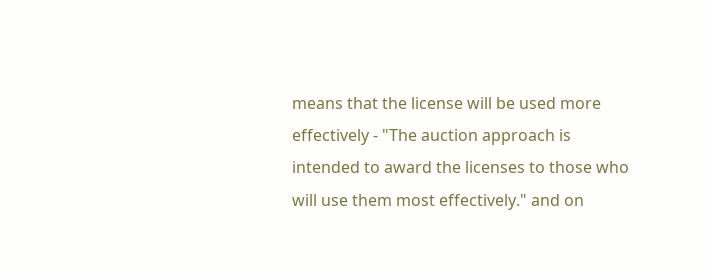means that the license will be used more effectively - "The auction approach is intended to award the licenses to those who will use them most effectively." and on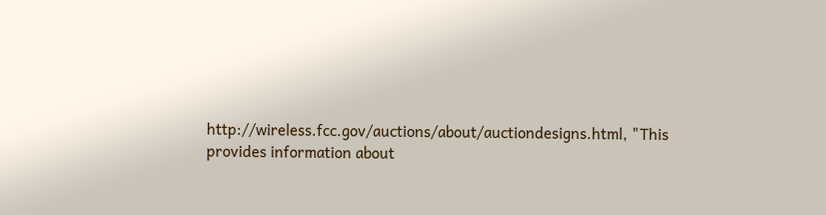http://wireless.fcc.gov/auctions/about/auctiondesigns.html, "This provides information about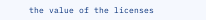the value of the licenses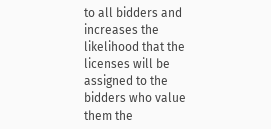to all bidders and increases the likelihood that the licenses will be assigned to the bidders who value them the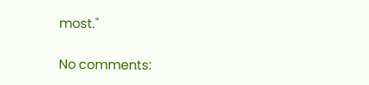most."

No comments: